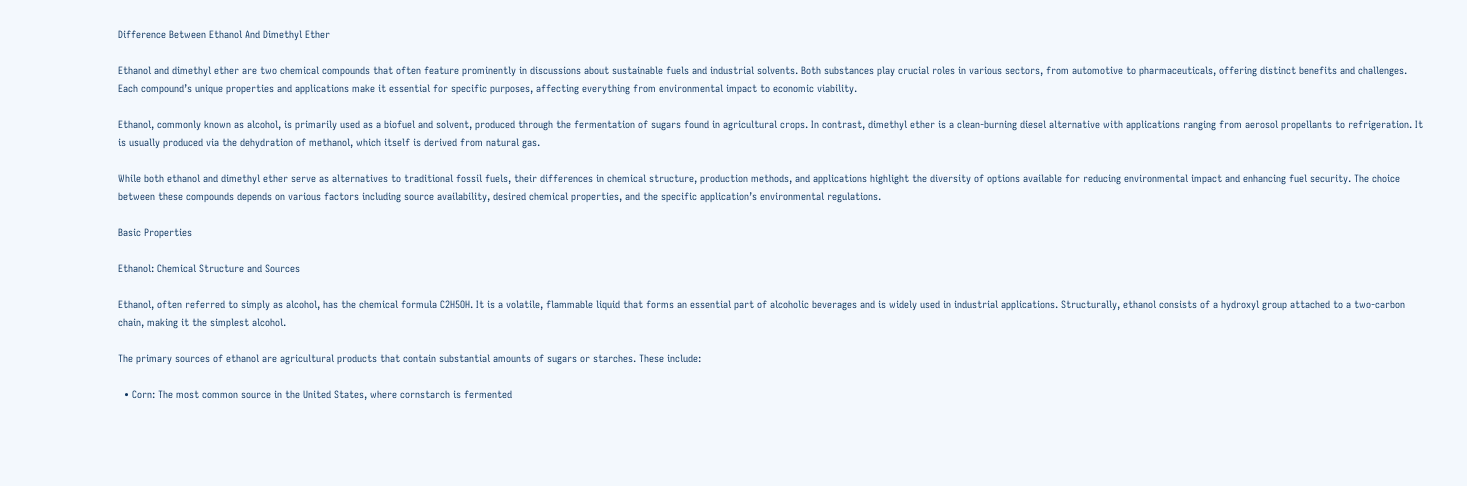Difference Between Ethanol And Dimethyl Ether

Ethanol and dimethyl ether are two chemical compounds that often feature prominently in discussions about sustainable fuels and industrial solvents. Both substances play crucial roles in various sectors, from automotive to pharmaceuticals, offering distinct benefits and challenges. Each compound’s unique properties and applications make it essential for specific purposes, affecting everything from environmental impact to economic viability.

Ethanol, commonly known as alcohol, is primarily used as a biofuel and solvent, produced through the fermentation of sugars found in agricultural crops. In contrast, dimethyl ether is a clean-burning diesel alternative with applications ranging from aerosol propellants to refrigeration. It is usually produced via the dehydration of methanol, which itself is derived from natural gas.

While both ethanol and dimethyl ether serve as alternatives to traditional fossil fuels, their differences in chemical structure, production methods, and applications highlight the diversity of options available for reducing environmental impact and enhancing fuel security. The choice between these compounds depends on various factors including source availability, desired chemical properties, and the specific application’s environmental regulations.

Basic Properties

Ethanol: Chemical Structure and Sources

Ethanol, often referred to simply as alcohol, has the chemical formula C2H5OH. It is a volatile, flammable liquid that forms an essential part of alcoholic beverages and is widely used in industrial applications. Structurally, ethanol consists of a hydroxyl group attached to a two-carbon chain, making it the simplest alcohol.

The primary sources of ethanol are agricultural products that contain substantial amounts of sugars or starches. These include:

  • Corn: The most common source in the United States, where cornstarch is fermented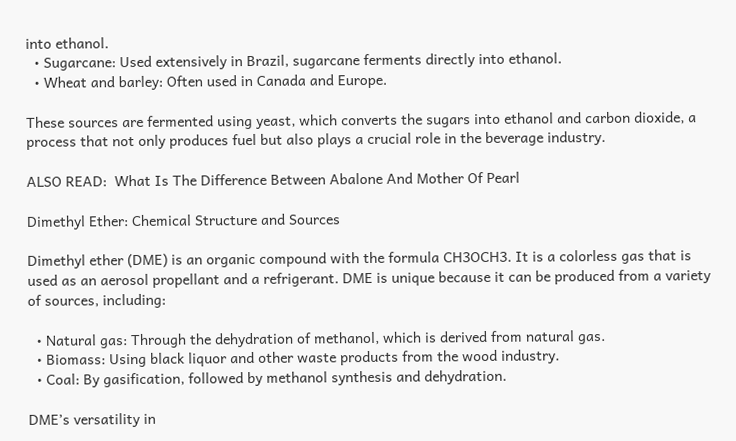into ethanol.
  • Sugarcane: Used extensively in Brazil, sugarcane ferments directly into ethanol.
  • Wheat and barley: Often used in Canada and Europe.

These sources are fermented using yeast, which converts the sugars into ethanol and carbon dioxide, a process that not only produces fuel but also plays a crucial role in the beverage industry.

ALSO READ:  What Is The Difference Between Abalone And Mother Of Pearl

Dimethyl Ether: Chemical Structure and Sources

Dimethyl ether (DME) is an organic compound with the formula CH3OCH3. It is a colorless gas that is used as an aerosol propellant and a refrigerant. DME is unique because it can be produced from a variety of sources, including:

  • Natural gas: Through the dehydration of methanol, which is derived from natural gas.
  • Biomass: Using black liquor and other waste products from the wood industry.
  • Coal: By gasification, followed by methanol synthesis and dehydration.

DME’s versatility in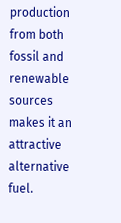production from both fossil and renewable sources makes it an attractive alternative fuel.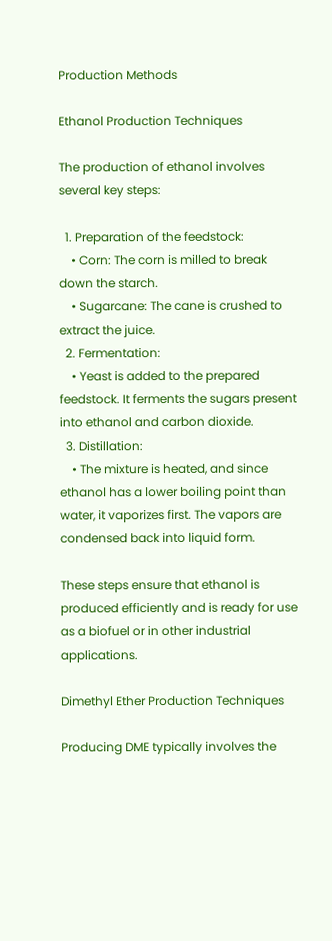Production Methods

Ethanol Production Techniques

The production of ethanol involves several key steps:

  1. Preparation of the feedstock:
    • Corn: The corn is milled to break down the starch.
    • Sugarcane: The cane is crushed to extract the juice.
  2. Fermentation:
    • Yeast is added to the prepared feedstock. It ferments the sugars present into ethanol and carbon dioxide.
  3. Distillation:
    • The mixture is heated, and since ethanol has a lower boiling point than water, it vaporizes first. The vapors are condensed back into liquid form.

These steps ensure that ethanol is produced efficiently and is ready for use as a biofuel or in other industrial applications.

Dimethyl Ether Production Techniques

Producing DME typically involves the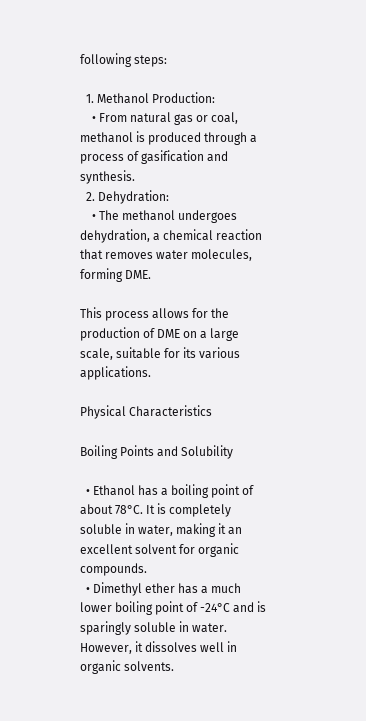following steps:

  1. Methanol Production:
    • From natural gas or coal, methanol is produced through a process of gasification and synthesis.
  2. Dehydration:
    • The methanol undergoes dehydration, a chemical reaction that removes water molecules, forming DME.

This process allows for the production of DME on a large scale, suitable for its various applications.

Physical Characteristics

Boiling Points and Solubility

  • Ethanol has a boiling point of about 78°C. It is completely soluble in water, making it an excellent solvent for organic compounds.
  • Dimethyl ether has a much lower boiling point of -24°C and is sparingly soluble in water. However, it dissolves well in organic solvents.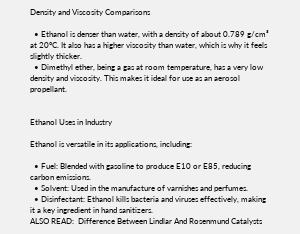Density and Viscosity Comparisons

  • Ethanol is denser than water, with a density of about 0.789 g/cm³ at 20°C. It also has a higher viscosity than water, which is why it feels slightly thicker.
  • Dimethyl ether, being a gas at room temperature, has a very low density and viscosity. This makes it ideal for use as an aerosol propellant.


Ethanol Uses in Industry

Ethanol is versatile in its applications, including:

  • Fuel: Blended with gasoline to produce E10 or E85, reducing carbon emissions.
  • Solvent: Used in the manufacture of varnishes and perfumes.
  • Disinfectant: Ethanol kills bacteria and viruses effectively, making it a key ingredient in hand sanitizers.
ALSO READ:  Difference Between Lindlar And Rosenmund Catalysts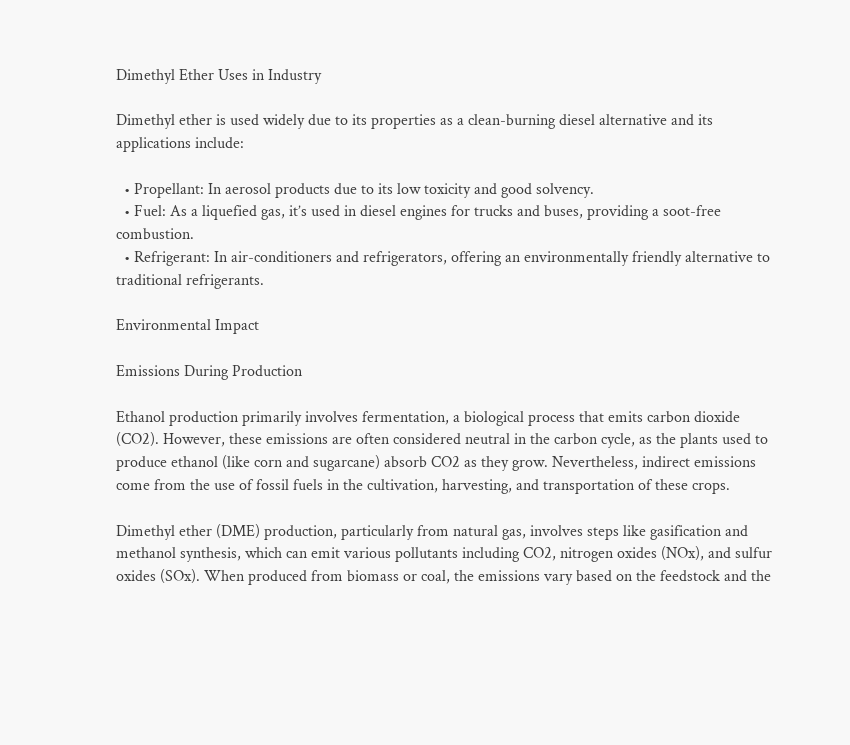Dimethyl Ether Uses in Industry

Dimethyl ether is used widely due to its properties as a clean-burning diesel alternative and its applications include:

  • Propellant: In aerosol products due to its low toxicity and good solvency.
  • Fuel: As a liquefied gas, it’s used in diesel engines for trucks and buses, providing a soot-free combustion.
  • Refrigerant: In air-conditioners and refrigerators, offering an environmentally friendly alternative to traditional refrigerants.

Environmental Impact

Emissions During Production

Ethanol production primarily involves fermentation, a biological process that emits carbon dioxide (CO2). However, these emissions are often considered neutral in the carbon cycle, as the plants used to produce ethanol (like corn and sugarcane) absorb CO2 as they grow. Nevertheless, indirect emissions come from the use of fossil fuels in the cultivation, harvesting, and transportation of these crops.

Dimethyl ether (DME) production, particularly from natural gas, involves steps like gasification and methanol synthesis, which can emit various pollutants including CO2, nitrogen oxides (NOx), and sulfur oxides (SOx). When produced from biomass or coal, the emissions vary based on the feedstock and the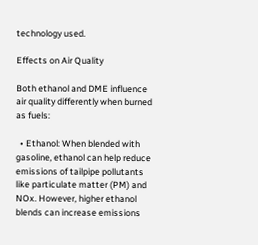technology used.

Effects on Air Quality

Both ethanol and DME influence air quality differently when burned as fuels:

  • Ethanol: When blended with gasoline, ethanol can help reduce emissions of tailpipe pollutants like particulate matter (PM) and NOx. However, higher ethanol blends can increase emissions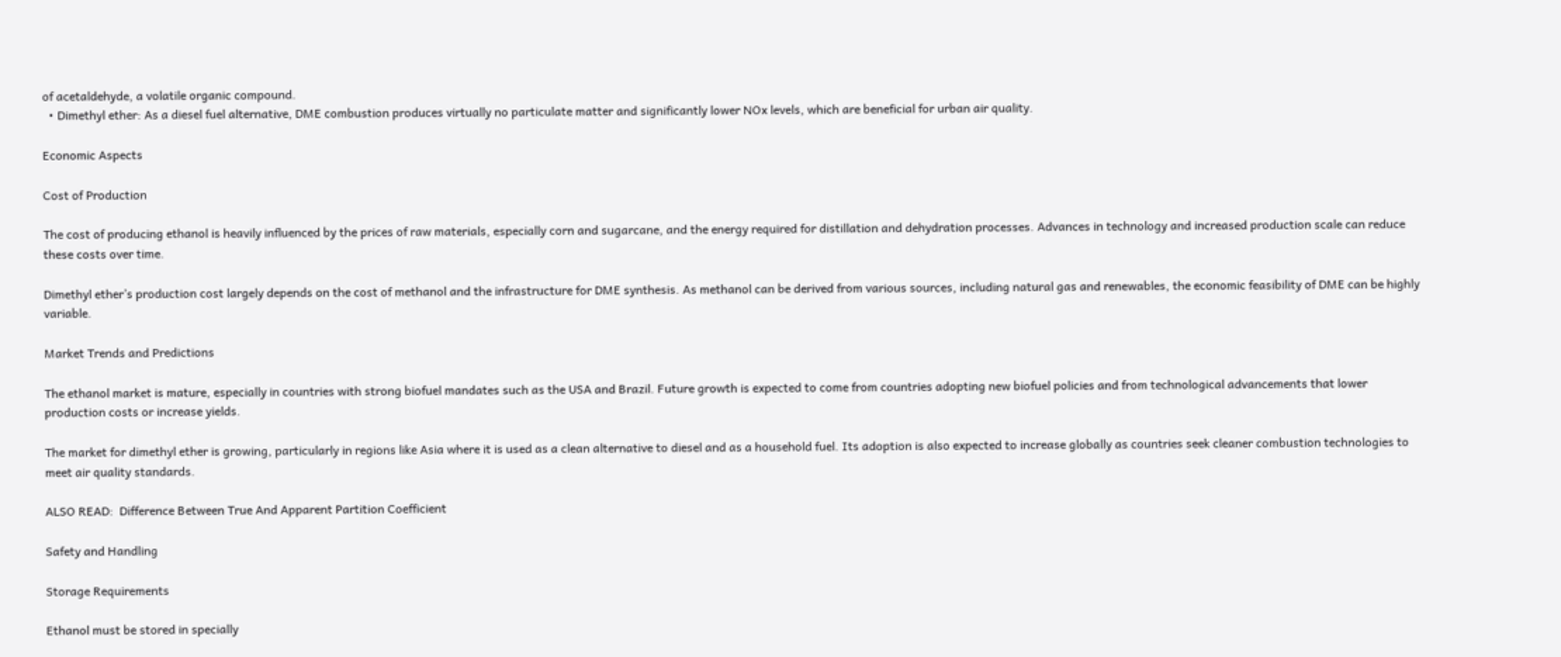of acetaldehyde, a volatile organic compound.
  • Dimethyl ether: As a diesel fuel alternative, DME combustion produces virtually no particulate matter and significantly lower NOx levels, which are beneficial for urban air quality.

Economic Aspects

Cost of Production

The cost of producing ethanol is heavily influenced by the prices of raw materials, especially corn and sugarcane, and the energy required for distillation and dehydration processes. Advances in technology and increased production scale can reduce these costs over time.

Dimethyl ether’s production cost largely depends on the cost of methanol and the infrastructure for DME synthesis. As methanol can be derived from various sources, including natural gas and renewables, the economic feasibility of DME can be highly variable.

Market Trends and Predictions

The ethanol market is mature, especially in countries with strong biofuel mandates such as the USA and Brazil. Future growth is expected to come from countries adopting new biofuel policies and from technological advancements that lower production costs or increase yields.

The market for dimethyl ether is growing, particularly in regions like Asia where it is used as a clean alternative to diesel and as a household fuel. Its adoption is also expected to increase globally as countries seek cleaner combustion technologies to meet air quality standards.

ALSO READ:  Difference Between True And Apparent Partition Coefficient

Safety and Handling

Storage Requirements

Ethanol must be stored in specially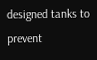designed tanks to prevent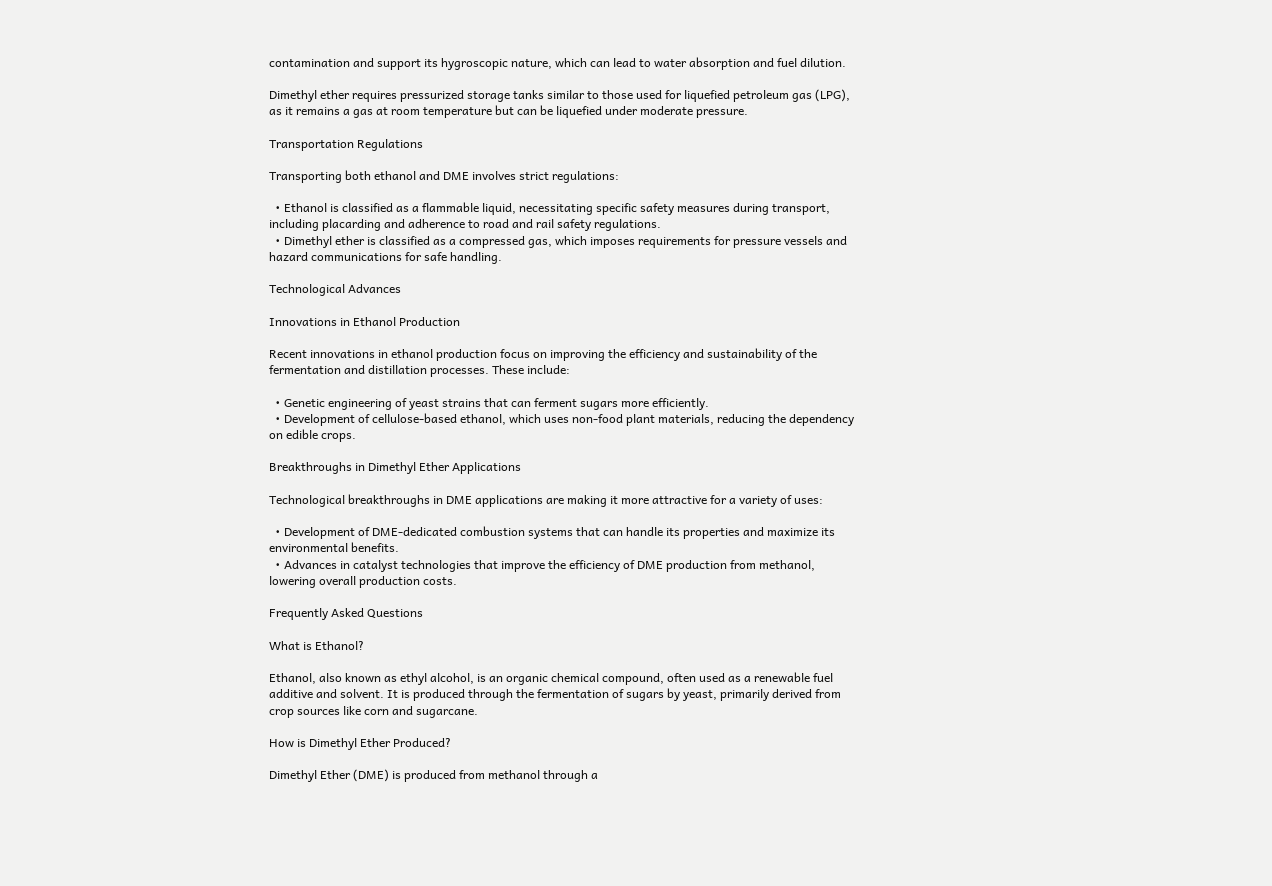contamination and support its hygroscopic nature, which can lead to water absorption and fuel dilution.

Dimethyl ether requires pressurized storage tanks similar to those used for liquefied petroleum gas (LPG), as it remains a gas at room temperature but can be liquefied under moderate pressure.

Transportation Regulations

Transporting both ethanol and DME involves strict regulations:

  • Ethanol is classified as a flammable liquid, necessitating specific safety measures during transport, including placarding and adherence to road and rail safety regulations.
  • Dimethyl ether is classified as a compressed gas, which imposes requirements for pressure vessels and hazard communications for safe handling.

Technological Advances

Innovations in Ethanol Production

Recent innovations in ethanol production focus on improving the efficiency and sustainability of the fermentation and distillation processes. These include:

  • Genetic engineering of yeast strains that can ferment sugars more efficiently.
  • Development of cellulose-based ethanol, which uses non-food plant materials, reducing the dependency on edible crops.

Breakthroughs in Dimethyl Ether Applications

Technological breakthroughs in DME applications are making it more attractive for a variety of uses:

  • Development of DME-dedicated combustion systems that can handle its properties and maximize its environmental benefits.
  • Advances in catalyst technologies that improve the efficiency of DME production from methanol, lowering overall production costs.

Frequently Asked Questions

What is Ethanol?

Ethanol, also known as ethyl alcohol, is an organic chemical compound, often used as a renewable fuel additive and solvent. It is produced through the fermentation of sugars by yeast, primarily derived from crop sources like corn and sugarcane.

How is Dimethyl Ether Produced?

Dimethyl Ether (DME) is produced from methanol through a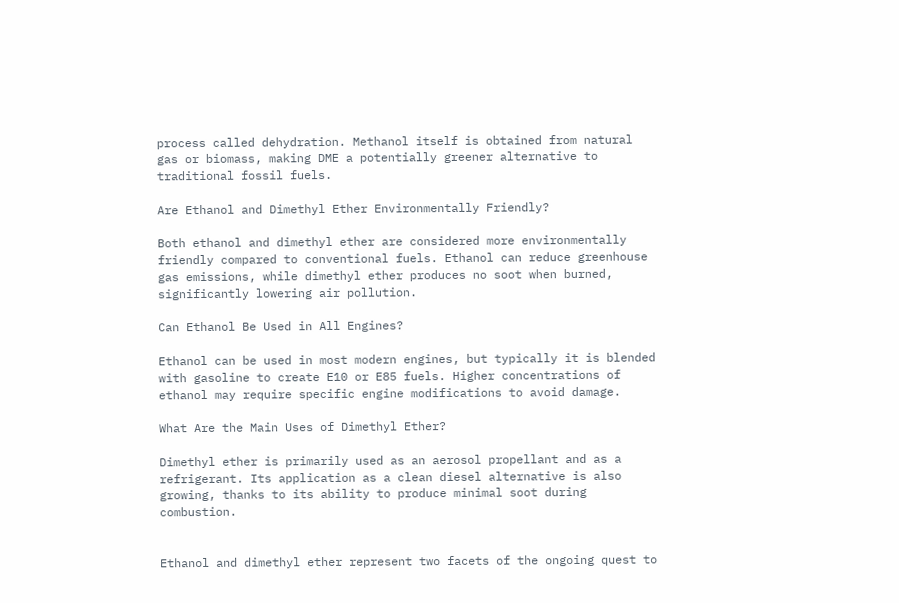process called dehydration. Methanol itself is obtained from natural gas or biomass, making DME a potentially greener alternative to traditional fossil fuels.

Are Ethanol and Dimethyl Ether Environmentally Friendly?

Both ethanol and dimethyl ether are considered more environmentally friendly compared to conventional fuels. Ethanol can reduce greenhouse gas emissions, while dimethyl ether produces no soot when burned, significantly lowering air pollution.

Can Ethanol Be Used in All Engines?

Ethanol can be used in most modern engines, but typically it is blended with gasoline to create E10 or E85 fuels. Higher concentrations of ethanol may require specific engine modifications to avoid damage.

What Are the Main Uses of Dimethyl Ether?

Dimethyl ether is primarily used as an aerosol propellant and as a refrigerant. Its application as a clean diesel alternative is also growing, thanks to its ability to produce minimal soot during combustion.


Ethanol and dimethyl ether represent two facets of the ongoing quest to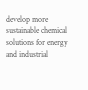develop more sustainable chemical solutions for energy and industrial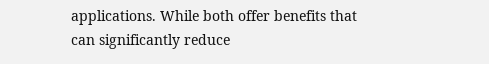applications. While both offer benefits that can significantly reduce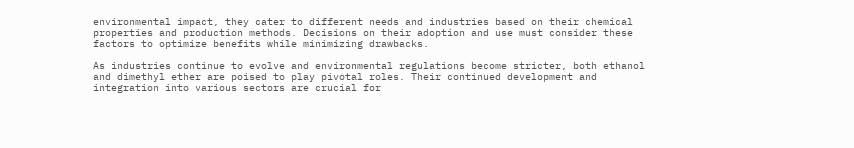environmental impact, they cater to different needs and industries based on their chemical properties and production methods. Decisions on their adoption and use must consider these factors to optimize benefits while minimizing drawbacks.

As industries continue to evolve and environmental regulations become stricter, both ethanol and dimethyl ether are poised to play pivotal roles. Their continued development and integration into various sectors are crucial for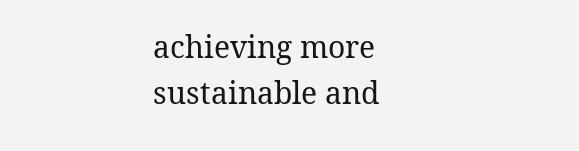achieving more sustainable and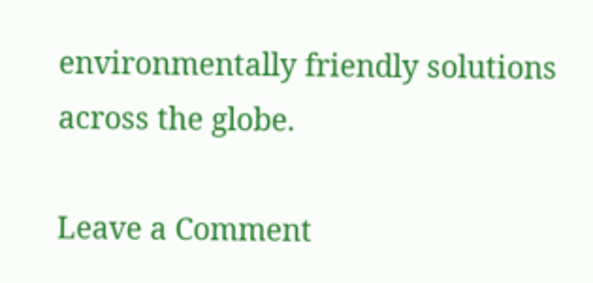environmentally friendly solutions across the globe.

Leave a Comment